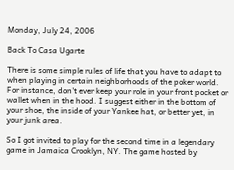Monday, July 24, 2006

Back To Casa Ugarte

There is some simple rules of life that you have to adapt to when playing in certain neighborhoods of the poker world. For instance, don't ever keep your role in your front pocket or wallet when in the hood. I suggest either in the bottom of your shoe, the inside of your Yankee hat, or better yet, in your junk area.

So I got invited to play for the second time in a legendary game in Jamaica Crooklyn, NY. The game hosted by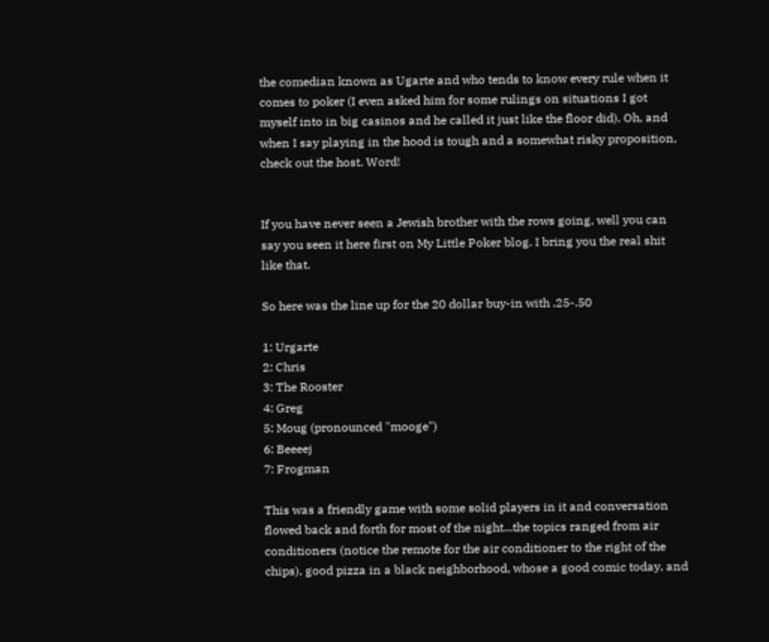the comedian known as Ugarte and who tends to know every rule when it comes to poker (I even asked him for some rulings on situations I got myself into in big casinos and he called it just like the floor did). Oh, and when I say playing in the hood is tough and a somewhat risky proposition, check out the host. Word!


If you have never seen a Jewish brother with the rows going, well you can say you seen it here first on My Little Poker blog. I bring you the real shit like that.

So here was the line up for the 20 dollar buy-in with .25-.50

1: Urgarte
2: Chris
3: The Rooster
4: Greg
5: Moug (pronounced "mooge")
6: Beeeej
7: Frogman

This was a friendly game with some solid players in it and conversation flowed back and forth for most of the night...the topics ranged from air conditioners (notice the remote for the air conditioner to the right of the chips), good pizza in a black neighborhood, whose a good comic today, and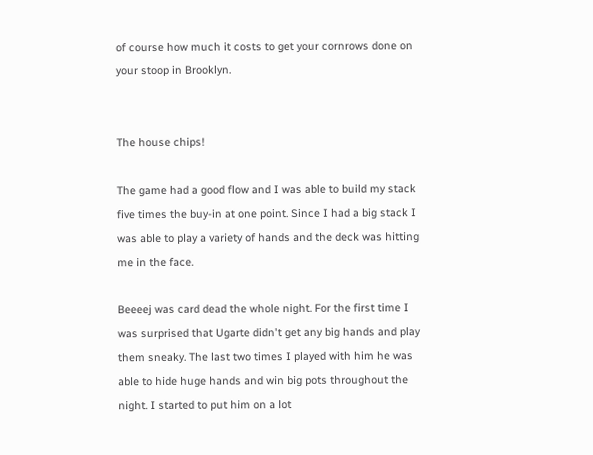of course how much it costs to get your cornrows done on your stoop in Brooklyn.


The house chips!

The game had a good flow and I was able to build my stack five times the buy-in at one point. Since I had a big stack I was able to play a variety of hands and the deck was hitting me in the face.

Beeeej was card dead the whole night. For the first time I was surprised that Ugarte didn't get any big hands and play them sneaky. The last two times I played with him he was able to hide huge hands and win big pots throughout the night. I started to put him on a lot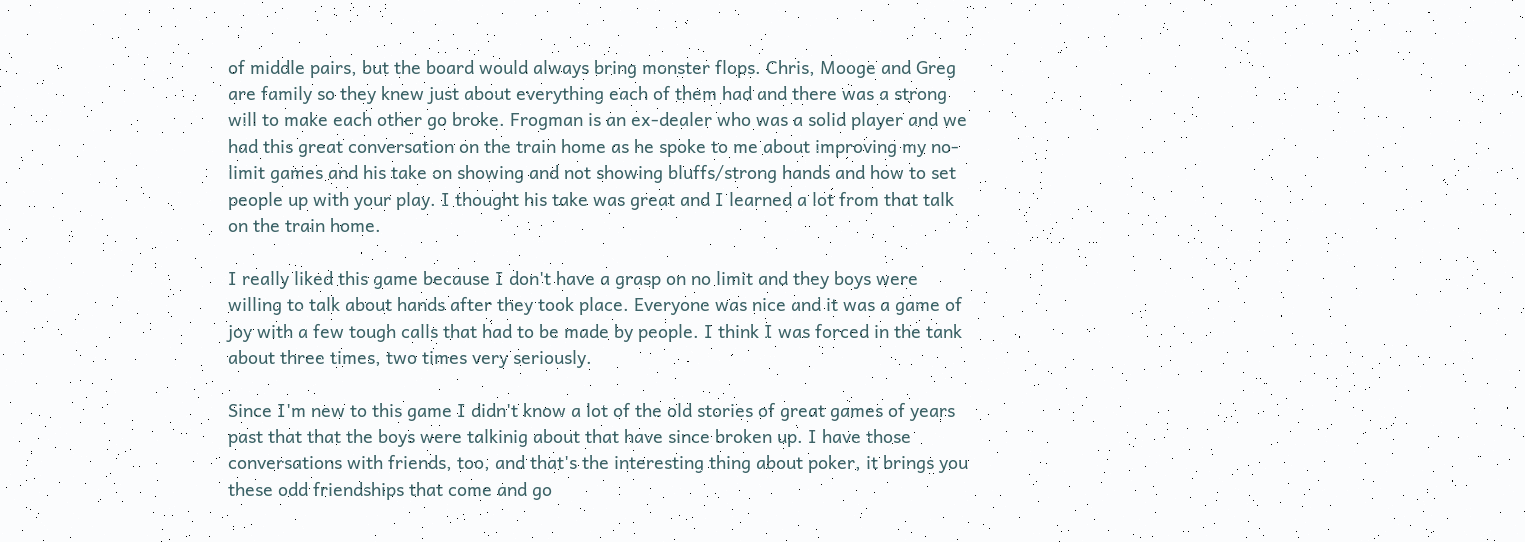of middle pairs, but the board would always bring monster flops. Chris, Mooge and Greg are family so they knew just about everything each of them had and there was a strong will to make each other go broke. Frogman is an ex-dealer who was a solid player and we had this great conversation on the train home as he spoke to me about improving my no-limit games and his take on showing and not showing bluffs/strong hands and how to set people up with your play. I thought his take was great and I learned a lot from that talk on the train home.

I really liked this game because I don't have a grasp on no limit and they boys were willing to talk about hands after they took place. Everyone was nice and it was a game of joy with a few tough calls that had to be made by people. I think I was forced in the tank about three times, two times very seriously.

Since I'm new to this game I didn't know a lot of the old stories of great games of years past that that the boys were talkinig about that have since broken up. I have those conversations with friends, too, and that's the interesting thing about poker, it brings you these odd friendships that come and go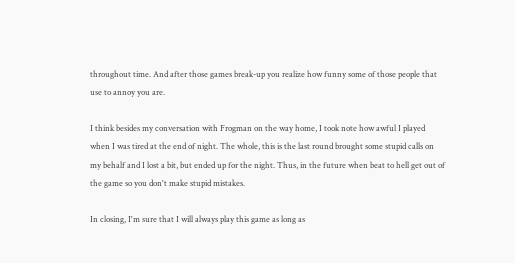throughout time. And after those games break-up you realize how funny some of those people that use to annoy you are.

I think besides my conversation with Frogman on the way home, I took note how awful I played when I was tired at the end of night. The whole, this is the last round brought some stupid calls on my behalf and I lost a bit, but ended up for the night. Thus, in the future when beat to hell get out of the game so you don't make stupid mistakes.

In closing, I'm sure that I will always play this game as long as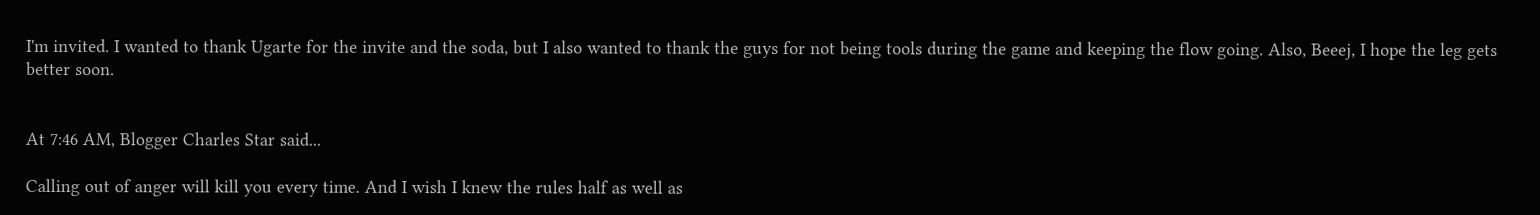I'm invited. I wanted to thank Ugarte for the invite and the soda, but I also wanted to thank the guys for not being tools during the game and keeping the flow going. Also, Beeej, I hope the leg gets better soon.


At 7:46 AM, Blogger Charles Star said...

Calling out of anger will kill you every time. And I wish I knew the rules half as well as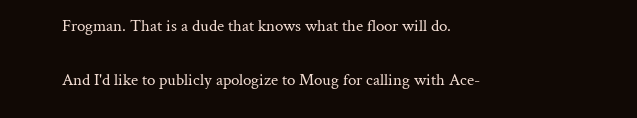Frogman. That is a dude that knows what the floor will do.

And I'd like to publicly apologize to Moug for calling with Ace-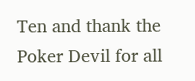Ten and thank the Poker Devil for all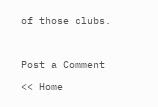of those clubs.



Post a Comment

<< Home